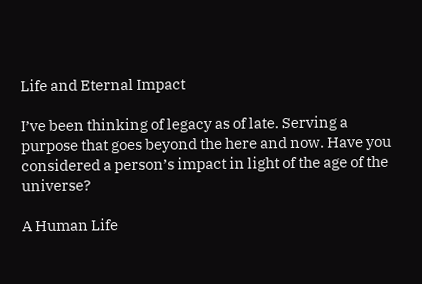Life and Eternal Impact

I’ve been thinking of legacy as of late. Serving a purpose that goes beyond the here and now. Have you considered a person’s impact in light of the age of the universe?

A Human Life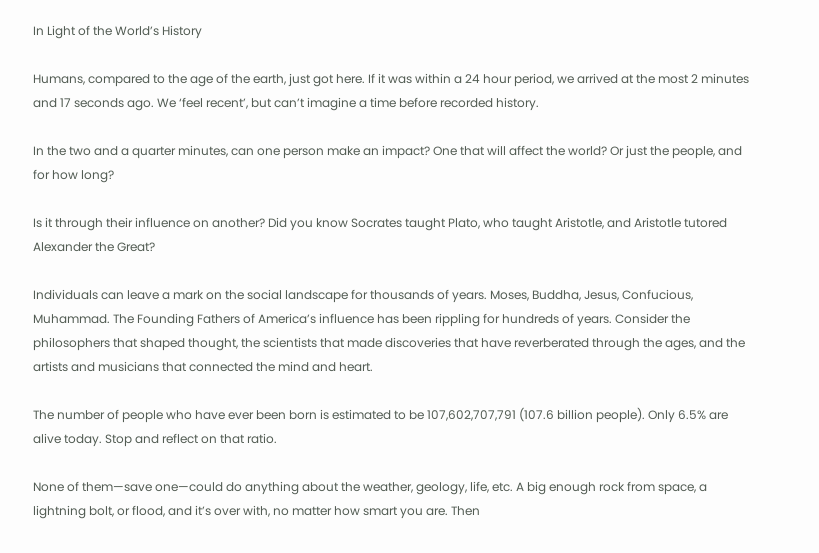In Light of the World’s History

Humans, compared to the age of the earth, just got here. If it was within a 24 hour period, we arrived at the most 2 minutes and 17 seconds ago. We ‘feel recent’, but can’t imagine a time before recorded history.

In the two and a quarter minutes, can one person make an impact? One that will affect the world? Or just the people, and for how long?

Is it through their influence on another? Did you know Socrates taught Plato, who taught Aristotle, and Aristotle tutored Alexander the Great?

Individuals can leave a mark on the social landscape for thousands of years. Moses, Buddha, Jesus, Confucious, Muhammad. The Founding Fathers of America’s influence has been rippling for hundreds of years. Consider the philosophers that shaped thought, the scientists that made discoveries that have reverberated through the ages, and the artists and musicians that connected the mind and heart.

The number of people who have ever been born is estimated to be 107,602,707,791 (107.6 billion people). Only 6.5% are alive today. Stop and reflect on that ratio.

None of them—save one—could do anything about the weather, geology, life, etc. A big enough rock from space, a lightning bolt, or flood, and it’s over with, no matter how smart you are. Then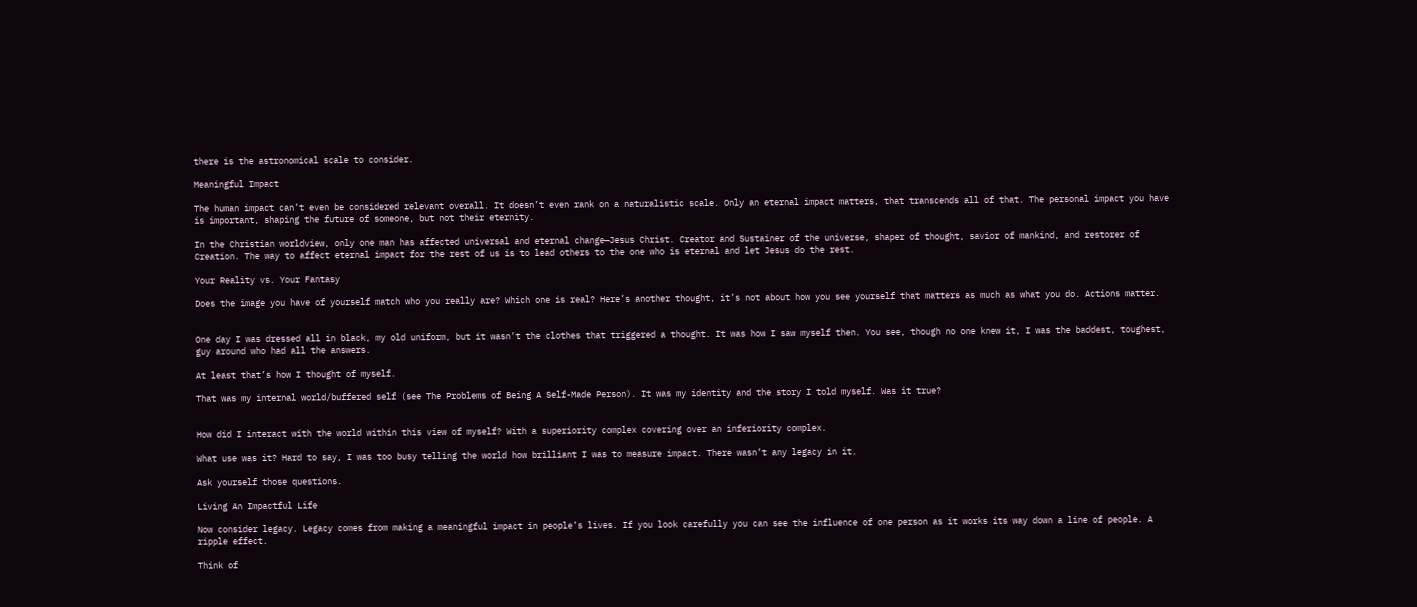there is the astronomical scale to consider.

Meaningful Impact

The human impact can’t even be considered relevant overall. It doesn’t even rank on a naturalistic scale. Only an eternal impact matters, that transcends all of that. The personal impact you have is important, shaping the future of someone, but not their eternity.

In the Christian worldview, only one man has affected universal and eternal change—Jesus Christ. Creator and Sustainer of the universe, shaper of thought, savior of mankind, and restorer of Creation. The way to affect eternal impact for the rest of us is to lead others to the one who is eternal and let Jesus do the rest.

Your Reality vs. Your Fantasy

Does the image you have of yourself match who you really are? Which one is real? Here’s another thought, it’s not about how you see yourself that matters as much as what you do. Actions matter.


One day I was dressed all in black, my old uniform, but it wasn’t the clothes that triggered a thought. It was how I saw myself then. You see, though no one knew it, I was the baddest, toughest, guy around who had all the answers.

At least that’s how I thought of myself.

That was my internal world/buffered self (see The Problems of Being A Self-Made Person). It was my identity and the story I told myself. Was it true?


How did I interact with the world within this view of myself? With a superiority complex covering over an inferiority complex.

What use was it? Hard to say, I was too busy telling the world how brilliant I was to measure impact. There wasn’t any legacy in it.

Ask yourself those questions.

Living An Impactful Life

Now consider legacy. Legacy comes from making a meaningful impact in people’s lives. If you look carefully you can see the influence of one person as it works its way down a line of people. A ripple effect.

Think of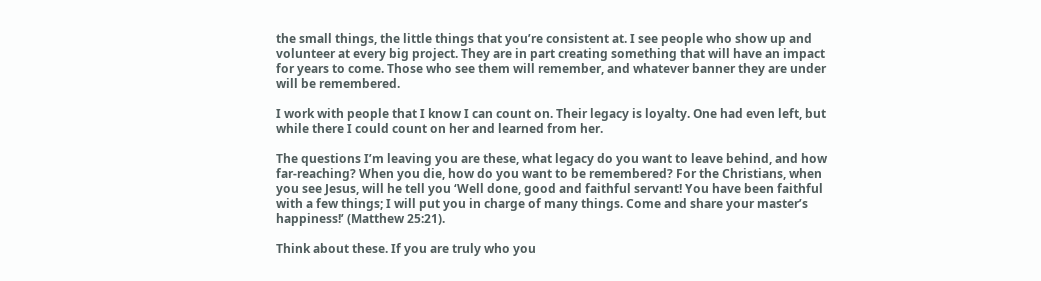the small things, the little things that you’re consistent at. I see people who show up and volunteer at every big project. They are in part creating something that will have an impact for years to come. Those who see them will remember, and whatever banner they are under will be remembered.

I work with people that I know I can count on. Their legacy is loyalty. One had even left, but while there I could count on her and learned from her.

The questions I’m leaving you are these, what legacy do you want to leave behind, and how far-reaching? When you die, how do you want to be remembered? For the Christians, when you see Jesus, will he tell you ‘Well done, good and faithful servant! You have been faithful with a few things; I will put you in charge of many things. Come and share your master’s happiness!’ (Matthew 25:21).

Think about these. If you are truly who you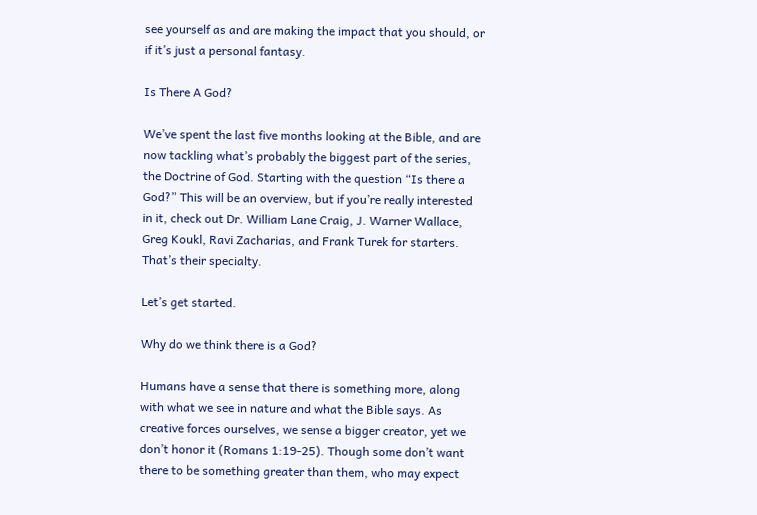see yourself as and are making the impact that you should, or if it’s just a personal fantasy.

Is There A God?

We’ve spent the last five months looking at the Bible, and are now tackling what’s probably the biggest part of the series, the Doctrine of God. Starting with the question “Is there a God?” This will be an overview, but if you’re really interested in it, check out Dr. William Lane Craig, J. Warner Wallace, Greg Koukl, Ravi Zacharias, and Frank Turek for starters. That’s their specialty.

Let’s get started.

Why do we think there is a God?

Humans have a sense that there is something more, along with what we see in nature and what the Bible says. As creative forces ourselves, we sense a bigger creator, yet we don’t honor it (Romans 1:19-25). Though some don’t want there to be something greater than them, who may expect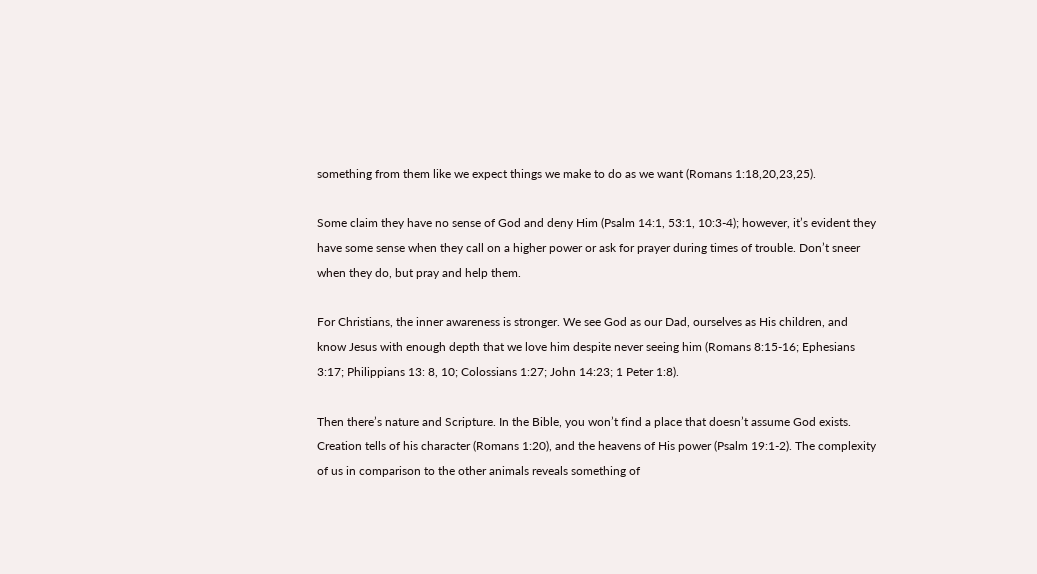something from them like we expect things we make to do as we want (Romans 1:18,20,23,25).

Some claim they have no sense of God and deny Him (Psalm 14:1, 53:1, 10:3-4); however, it’s evident they have some sense when they call on a higher power or ask for prayer during times of trouble. Don’t sneer when they do, but pray and help them.

For Christians, the inner awareness is stronger. We see God as our Dad, ourselves as His children, and know Jesus with enough depth that we love him despite never seeing him (Romans 8:15-16; Ephesians 3:17; Philippians 13: 8, 10; Colossians 1:27; John 14:23; 1 Peter 1:8).

Then there’s nature and Scripture. In the Bible, you won’t find a place that doesn’t assume God exists. Creation tells of his character (Romans 1:20), and the heavens of His power (Psalm 19:1-2). The complexity of us in comparison to the other animals reveals something of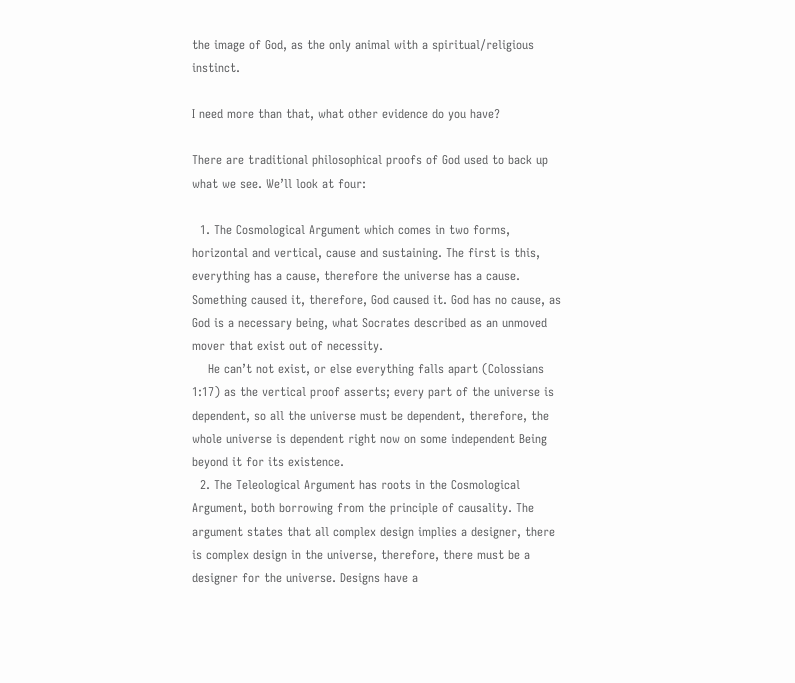the image of God, as the only animal with a spiritual/religious instinct.

I need more than that, what other evidence do you have?

There are traditional philosophical proofs of God used to back up what we see. We’ll look at four:

  1. The Cosmological Argument which comes in two forms, horizontal and vertical, cause and sustaining. The first is this, everything has a cause, therefore the universe has a cause. Something caused it, therefore, God caused it. God has no cause, as God is a necessary being, what Socrates described as an unmoved mover that exist out of necessity.
    He can’t not exist, or else everything falls apart (Colossians 1:17) as the vertical proof asserts; every part of the universe is dependent, so all the universe must be dependent, therefore, the whole universe is dependent right now on some independent Being beyond it for its existence.
  2. The Teleological Argument has roots in the Cosmological Argument, both borrowing from the principle of causality. The argument states that all complex design implies a designer, there is complex design in the universe, therefore, there must be a designer for the universe. Designs have a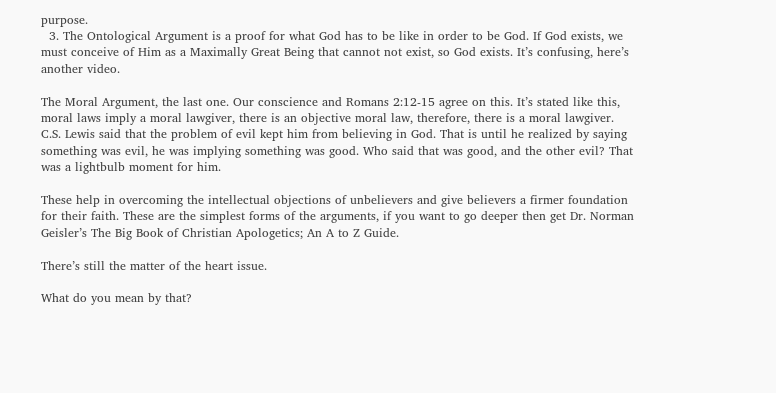purpose.
  3. The Ontological Argument is a proof for what God has to be like in order to be God. If God exists, we must conceive of Him as a Maximally Great Being that cannot not exist, so God exists. It’s confusing, here’s another video.

The Moral Argument, the last one. Our conscience and Romans 2:12-15 agree on this. It’s stated like this, moral laws imply a moral lawgiver, there is an objective moral law, therefore, there is a moral lawgiver.
C.S. Lewis said that the problem of evil kept him from believing in God. That is until he realized by saying something was evil, he was implying something was good. Who said that was good, and the other evil? That was a lightbulb moment for him.

These help in overcoming the intellectual objections of unbelievers and give believers a firmer foundation for their faith. These are the simplest forms of the arguments, if you want to go deeper then get Dr. Norman Geisler’s The Big Book of Christian Apologetics; An A to Z Guide.

There’s still the matter of the heart issue.

What do you mean by that?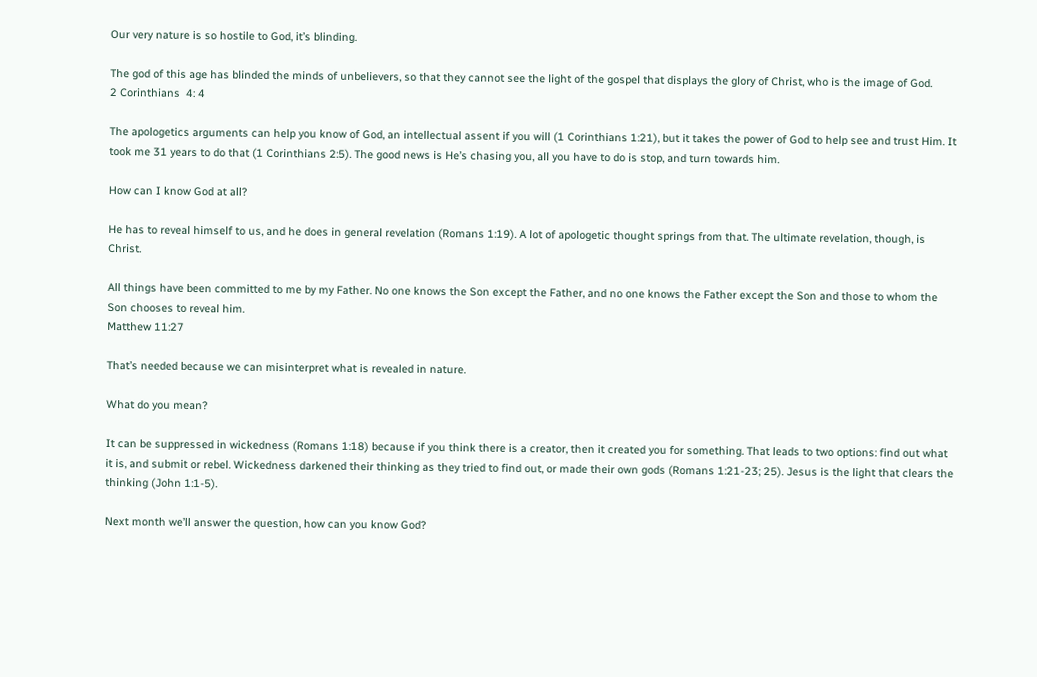Our very nature is so hostile to God, it’s blinding.

The god of this age has blinded the minds of unbelievers, so that they cannot see the light of the gospel that displays the glory of Christ, who is the image of God.
2 Corinthians  4: 4

The apologetics arguments can help you know of God, an intellectual assent if you will (1 Corinthians 1:21), but it takes the power of God to help see and trust Him. It took me 31 years to do that (1 Corinthians 2:5). The good news is He’s chasing you, all you have to do is stop, and turn towards him.

How can I know God at all?

He has to reveal himself to us, and he does in general revelation (Romans 1:19). A lot of apologetic thought springs from that. The ultimate revelation, though, is Christ.

All things have been committed to me by my Father. No one knows the Son except the Father, and no one knows the Father except the Son and those to whom the Son chooses to reveal him.
Matthew 11:27

That’s needed because we can misinterpret what is revealed in nature.

What do you mean?

It can be suppressed in wickedness (Romans 1:18) because if you think there is a creator, then it created you for something. That leads to two options: find out what it is, and submit or rebel. Wickedness darkened their thinking as they tried to find out, or made their own gods (Romans 1:21-23; 25). Jesus is the light that clears the thinking (John 1:1-5).

Next month we’ll answer the question, how can you know God?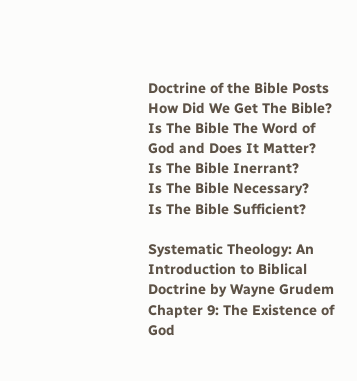Doctrine of the Bible Posts
How Did We Get The Bible?
Is The Bible The Word of God and Does It Matter?
Is The Bible Inerrant?
Is The Bible Necessary?
Is The Bible Sufficient?

Systematic Theology: An Introduction to Biblical Doctrine by Wayne Grudem
Chapter 9: The Existence of God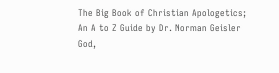The Big Book of Christian Apologetics; An A to Z Guide by Dr. Norman Geisler
God,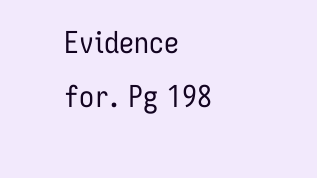Evidence for. Pg 198